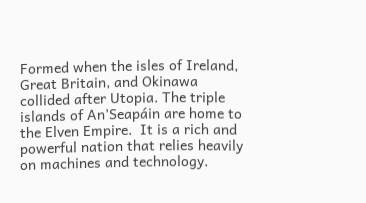Formed when the isles of Ireland, Great Britain, and Okinawa collided after Utopia. The triple islands of An’Seapáin are home to the Elven Empire.  It is a rich and powerful nation that relies heavily on machines and technology.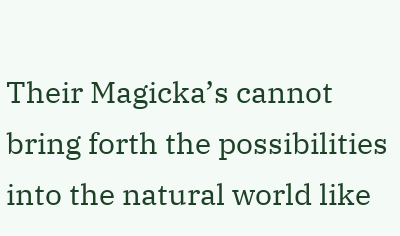Their Magicka’s cannot bring forth the possibilities into the natural world like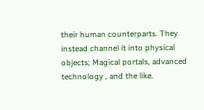their human counterparts. They instead channel it into physical objects; Magical portals, advanced technology , and the like.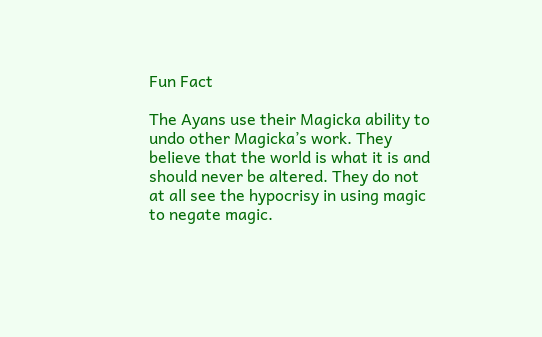Fun Fact

The Ayans use their Magicka ability to undo other Magicka’s work. They believe that the world is what it is and should never be altered. They do not at all see the hypocrisy in using magic to negate magic.